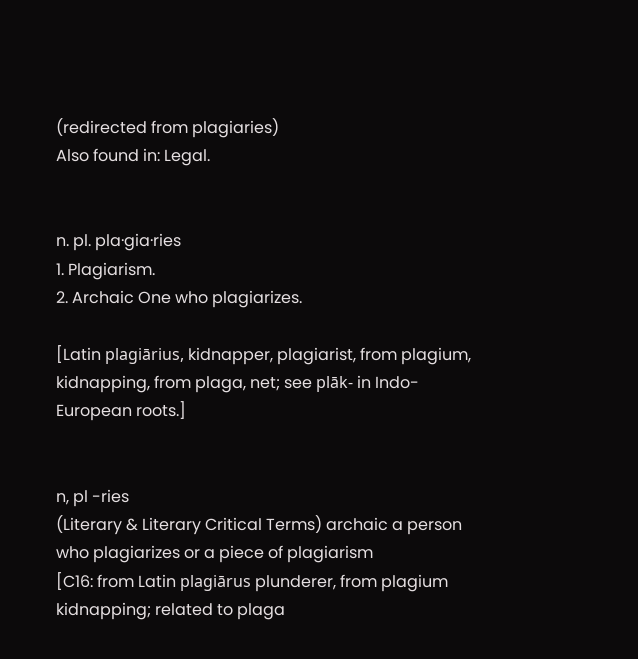(redirected from plagiaries)
Also found in: Legal.


n. pl. pla·gia·ries
1. Plagiarism.
2. Archaic One who plagiarizes.

[Latin plagiārius, kidnapper, plagiarist, from plagium, kidnapping, from plaga, net; see plāk- in Indo-European roots.]


n, pl -ries
(Literary & Literary Critical Terms) archaic a person who plagiarizes or a piece of plagiarism
[C16: from Latin plagiārus plunderer, from plagium kidnapping; related to plaga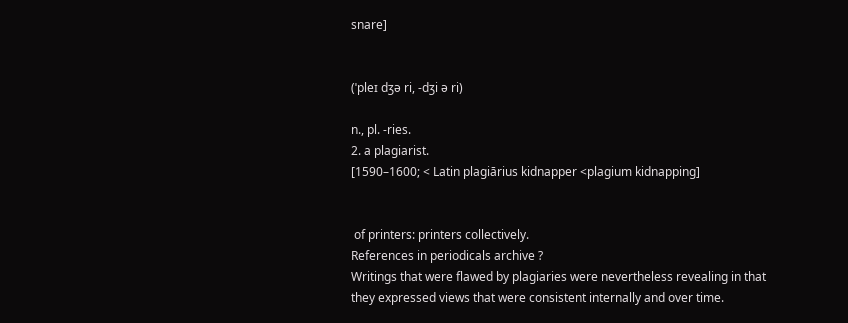snare]


(ˈpleɪ dʒə ri, -dʒi ə ri)

n., pl. -ries.
2. a plagiarist.
[1590–1600; < Latin plagiārius kidnapper <plagium kidnapping]


 of printers: printers collectively.
References in periodicals archive ?
Writings that were flawed by plagiaries were nevertheless revealing in that they expressed views that were consistent internally and over time.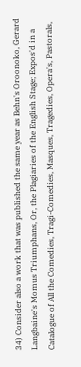34) Consider also a work that was published the same year as Behn's Oroonoko, Gerard Langbaine's Momus Triumphans, Or, the Plagiaries of the English Stage; Expos'd in a Catalogue of All the Comedies, Tragi-Comedies, Masques, Tragedies, Opera's, Pastorals,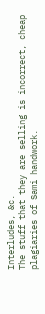Interludes, &c.
The stuff that they are selling is incorrect, cheap plagiaries of Sami handwork.